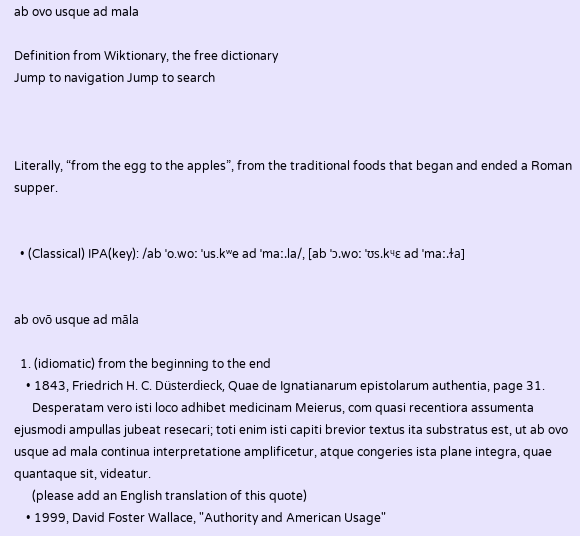ab ovo usque ad mala

Definition from Wiktionary, the free dictionary
Jump to navigation Jump to search



Literally, “from the egg to the apples”, from the traditional foods that began and ended a Roman supper.


  • (Classical) IPA(key): /ab ˈo.woː ˈus.kʷe ad ˈmaː.la/, [ab ˈɔ.woː ˈʊs.kᶣɛ ad ˈmaː.ɫa]


ab ovō usque ad māla

  1. (idiomatic) from the beginning to the end
    • 1843, Friedrich H. C. Düsterdieck, Quae de Ignatianarum epistolarum authentia, page 31.
      Desperatam vero isti loco adhibet medicinam Meierus, com quasi recentiora assumenta ejusmodi ampullas jubeat resecari; toti enim isti capiti brevior textus ita substratus est, ut ab ovo usque ad mala continua interpretatione amplificetur, atque congeries ista plane integra, quae quantaque sit, videatur.
      (please add an English translation of this quote)
    • 1999, David Foster Wallace, "Authority and American Usage"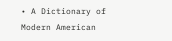• A Dictionary of Modern American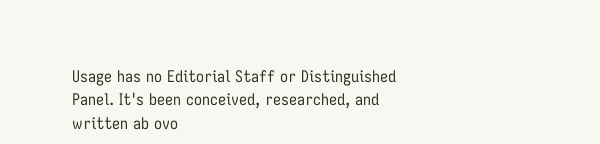Usage has no Editorial Staff or Distinguished Panel. It's been conceived, researched, and written ab ovo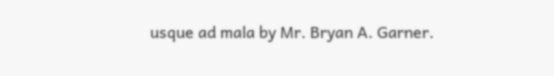usque ad mala by Mr. Bryan A. Garner.